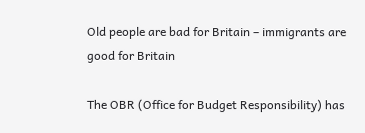Old people are bad for Britain – immigrants are good for Britain

The OBR (Office for Budget Responsibility) has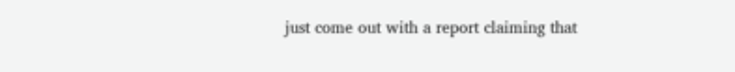just come out with a report claiming that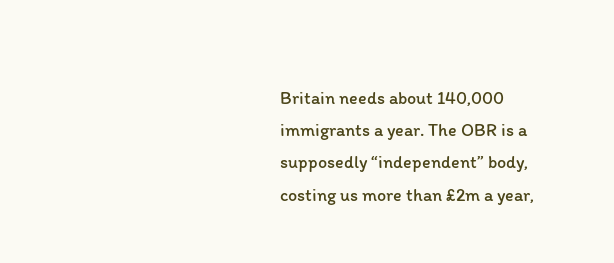Britain needs about 140,000 immigrants a year. The OBR is a supposedly “independent” body, costing us more than £2m a year,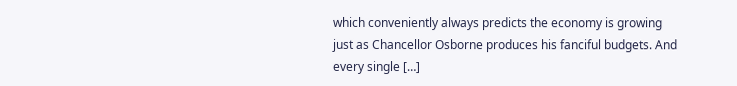which conveniently always predicts the economy is growing just as Chancellor Osborne produces his fanciful budgets. And every single […]